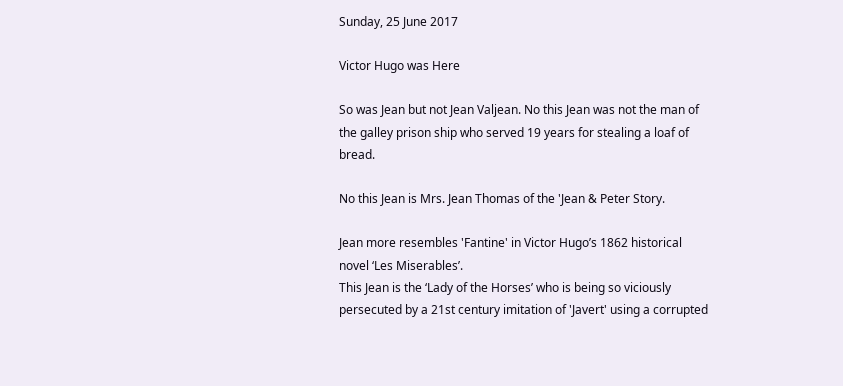Sunday, 25 June 2017

Victor Hugo was Here

So was Jean but not Jean Valjean. No this Jean was not the man of the galley prison ship who served 19 years for stealing a loaf of bread.

No this Jean is Mrs. Jean Thomas of the 'Jean & Peter Story.

Jean more resembles 'Fantine' in Victor Hugo’s 1862 historical novel ‘Les Miserables’.
This Jean is the ‘Lady of the Horses’ who is being so viciously persecuted by a 21st century imitation of 'Javert' using a corrupted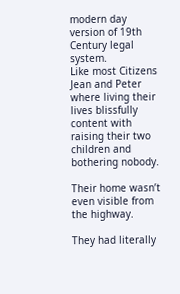modern day version of 19th Century legal system.
Like most Citizens Jean and Peter where living their lives blissfully content with raising their two children and bothering nobody.

Their home wasn’t even visible from the highway.

They had literally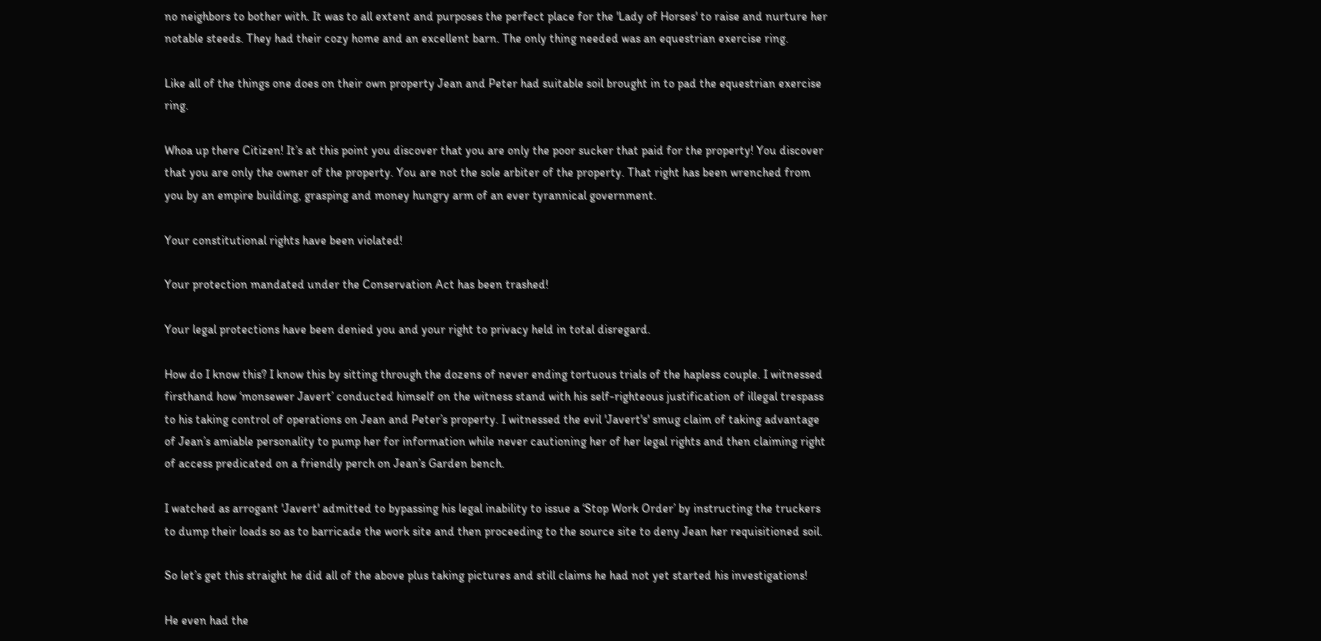no neighbors to bother with. It was to all extent and purposes the perfect place for the 'Lady of Horses' to raise and nurture her notable steeds. They had their cozy home and an excellent barn. The only thing needed was an equestrian exercise ring.

Like all of the things one does on their own property Jean and Peter had suitable soil brought in to pad the equestrian exercise ring.

Whoa up there Citizen! It’s at this point you discover that you are only the poor sucker that paid for the property! You discover that you are only the owner of the property. You are not the sole arbiter of the property. That right has been wrenched from you by an empire building, grasping and money hungry arm of an ever tyrannical government.

Your constitutional rights have been violated!

Your protection mandated under the Conservation Act has been trashed!

Your legal protections have been denied you and your right to privacy held in total disregard.

How do I know this? I know this by sitting through the dozens of never ending tortuous trials of the hapless couple. I witnessed firsthand how ‘monsewer Javert’ conducted himself on the witness stand with his self-righteous justification of illegal trespass to his taking control of operations on Jean and Peter’s property. I witnessed the evil 'Javert's' smug claim of taking advantage of Jean’s amiable personality to pump her for information while never cautioning her of her legal rights and then claiming right of access predicated on a friendly perch on Jean’s Garden bench.

I watched as arrogant 'Javert' admitted to bypassing his legal inability to issue a ‘Stop Work Order’ by instructing the truckers to dump their loads so as to barricade the work site and then proceeding to the source site to deny Jean her requisitioned soil.

So let’s get this straight he did all of the above plus taking pictures and still claims he had not yet started his investigations!

He even had the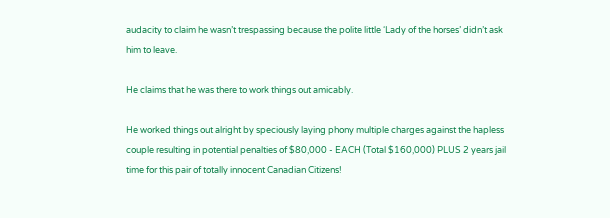audacity to claim he wasn’t trespassing because the polite little ‘Lady of the horses’ didn’t ask him to leave.

He claims that he was there to work things out amicably.

He worked things out alright by speciously laying phony multiple charges against the hapless couple resulting in potential penalties of $80,000 - EACH (Total $160,000) PLUS 2 years jail time for this pair of totally innocent Canadian Citizens!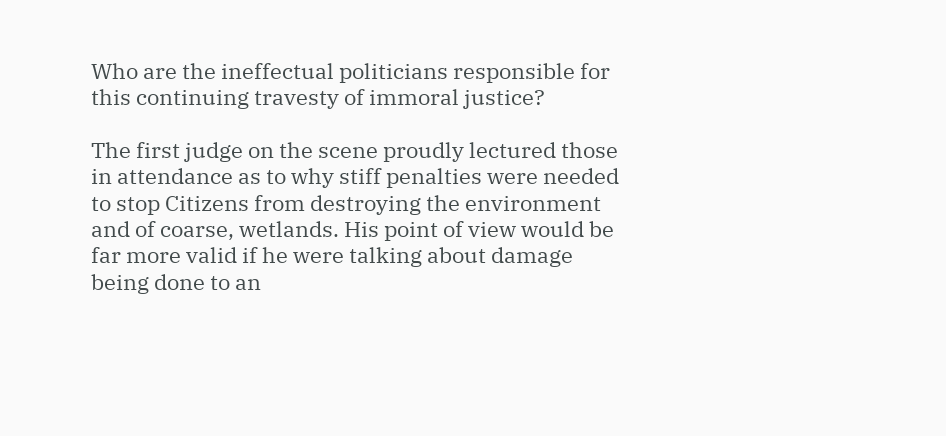Who are the ineffectual politicians responsible for this continuing travesty of immoral justice?

The first judge on the scene proudly lectured those in attendance as to why stiff penalties were needed to stop Citizens from destroying the environment and of coarse, wetlands. His point of view would be far more valid if he were talking about damage being done to an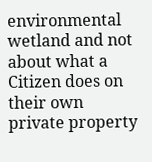environmental wetland and not about what a Citizen does on their own private property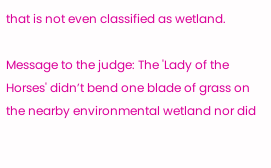that is not even classified as wetland.

Message to the judge: The 'Lady of the Horses' didn’t bend one blade of grass on the nearby environmental wetland nor did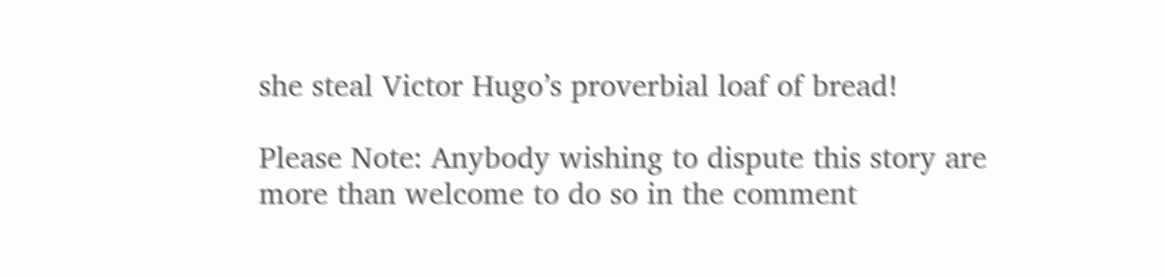she steal Victor Hugo’s proverbial loaf of bread!

Please Note: Anybody wishing to dispute this story are more than welcome to do so in the comment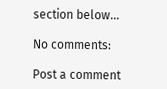section below...

No comments:

Post a comment